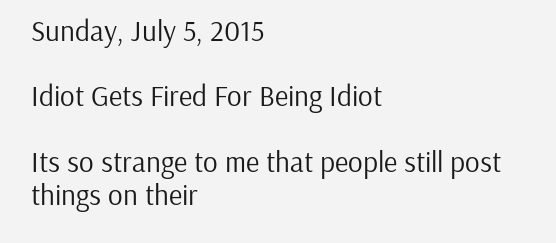Sunday, July 5, 2015

Idiot Gets Fired For Being Idiot

Its so strange to me that people still post things on their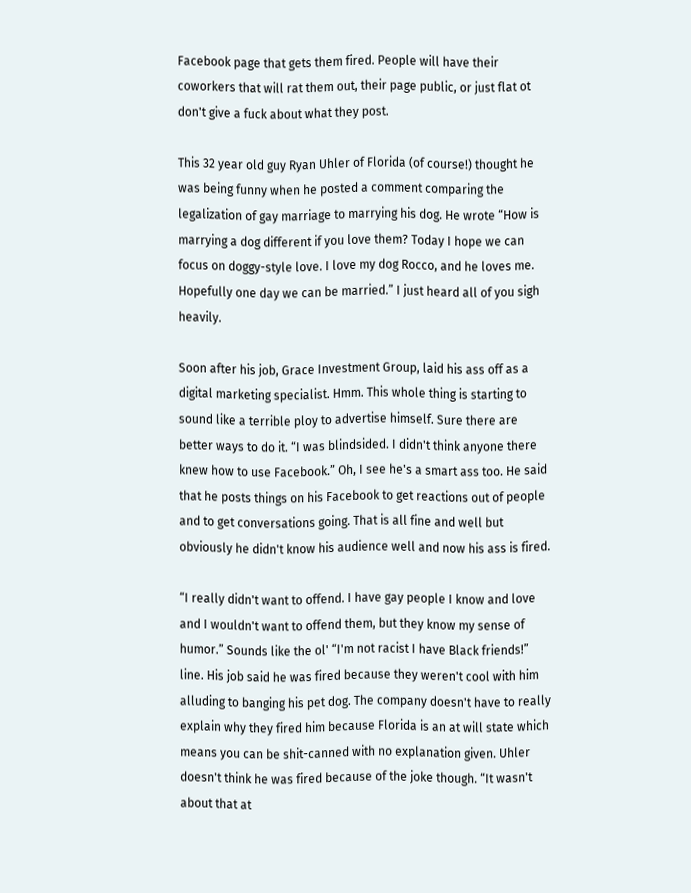Facebook page that gets them fired. People will have their coworkers that will rat them out, their page public, or just flat ot don't give a fuck about what they post.

This 32 year old guy Ryan Uhler of Florida (of course!) thought he was being funny when he posted a comment comparing the legalization of gay marriage to marrying his dog. He wrote “How is marrying a dog different if you love them? Today I hope we can focus on doggy-style love. I love my dog Rocco, and he loves me. Hopefully one day we can be married.” I just heard all of you sigh heavily.

Soon after his job, Grace Investment Group, laid his ass off as a digital marketing specialist. Hmm. This whole thing is starting to sound like a terrible ploy to advertise himself. Sure there are better ways to do it. “I was blindsided. I didn't think anyone there knew how to use Facebook.” Oh, I see he's a smart ass too. He said that he posts things on his Facebook to get reactions out of people and to get conversations going. That is all fine and well but obviously he didn't know his audience well and now his ass is fired.

“I really didn't want to offend. I have gay people I know and love and I wouldn't want to offend them, but they know my sense of humor.” Sounds like the ol' “I'm not racist I have Black friends!” line. His job said he was fired because they weren't cool with him alluding to banging his pet dog. The company doesn't have to really explain why they fired him because Florida is an at will state which means you can be shit-canned with no explanation given. Uhler doesn't think he was fired because of the joke though. “It wasn't about that at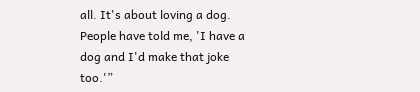all. It's about loving a dog. People have told me, 'I have a dog and I'd make that joke too.'”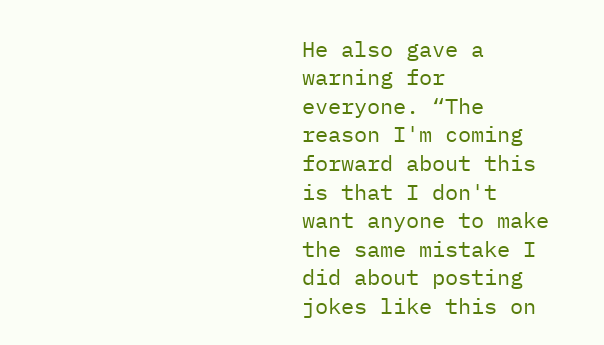He also gave a warning for everyone. “The reason I'm coming forward about this is that I don't want anyone to make the same mistake I did about posting jokes like this on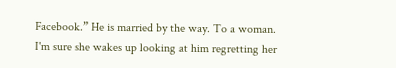Facebook.” He is married by the way. To a woman. I'm sure she wakes up looking at him regretting her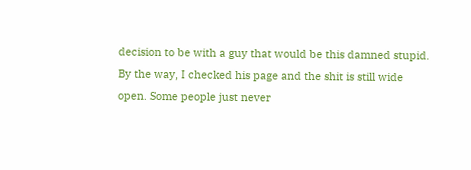decision to be with a guy that would be this damned stupid. By the way, I checked his page and the shit is still wide open. Some people just never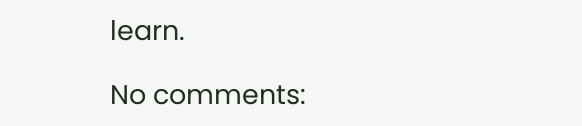learn.

No comments: